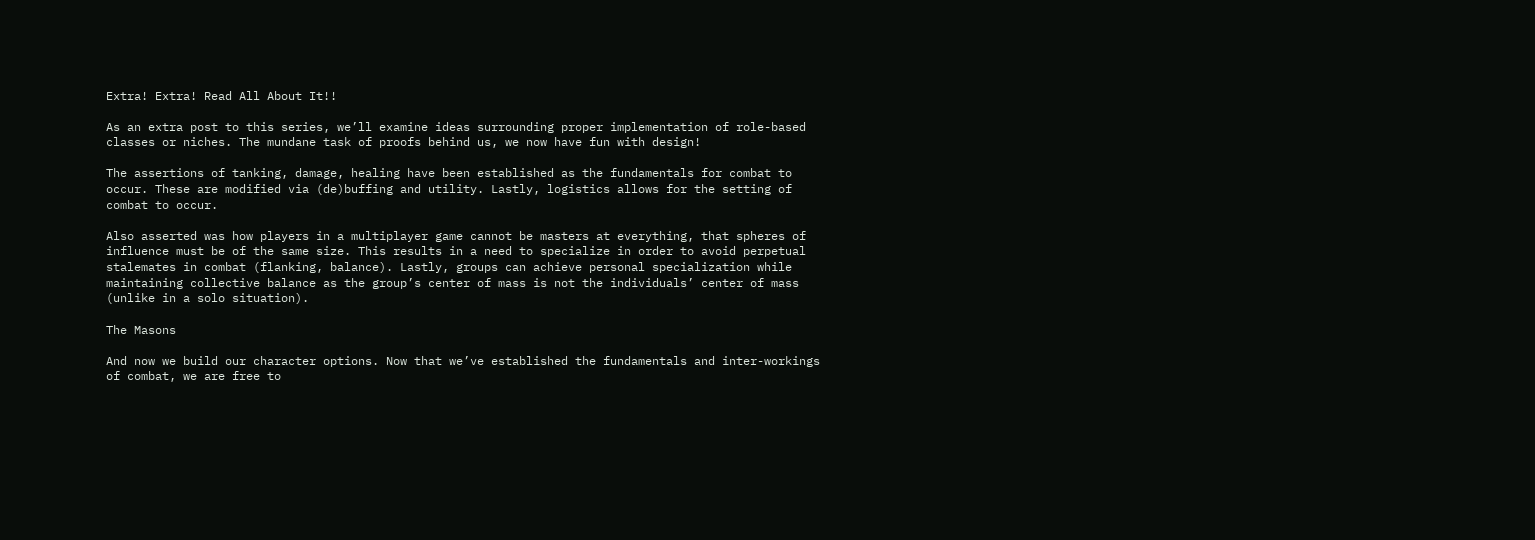Extra! Extra! Read All About It!!

As an extra post to this series, we’ll examine ideas surrounding proper implementation of role-based classes or niches. The mundane task of proofs behind us, we now have fun with design!

The assertions of tanking, damage, healing have been established as the fundamentals for combat to occur. These are modified via (de)buffing and utility. Lastly, logistics allows for the setting of combat to occur.

Also asserted was how players in a multiplayer game cannot be masters at everything, that spheres of influence must be of the same size. This results in a need to specialize in order to avoid perpetual stalemates in combat (flanking, balance). Lastly, groups can achieve personal specialization while maintaining collective balance as the group’s center of mass is not the individuals’ center of mass (unlike in a solo situation).

The Masons

And now we build our character options. Now that we’ve established the fundamentals and inter-workings of combat, we are free to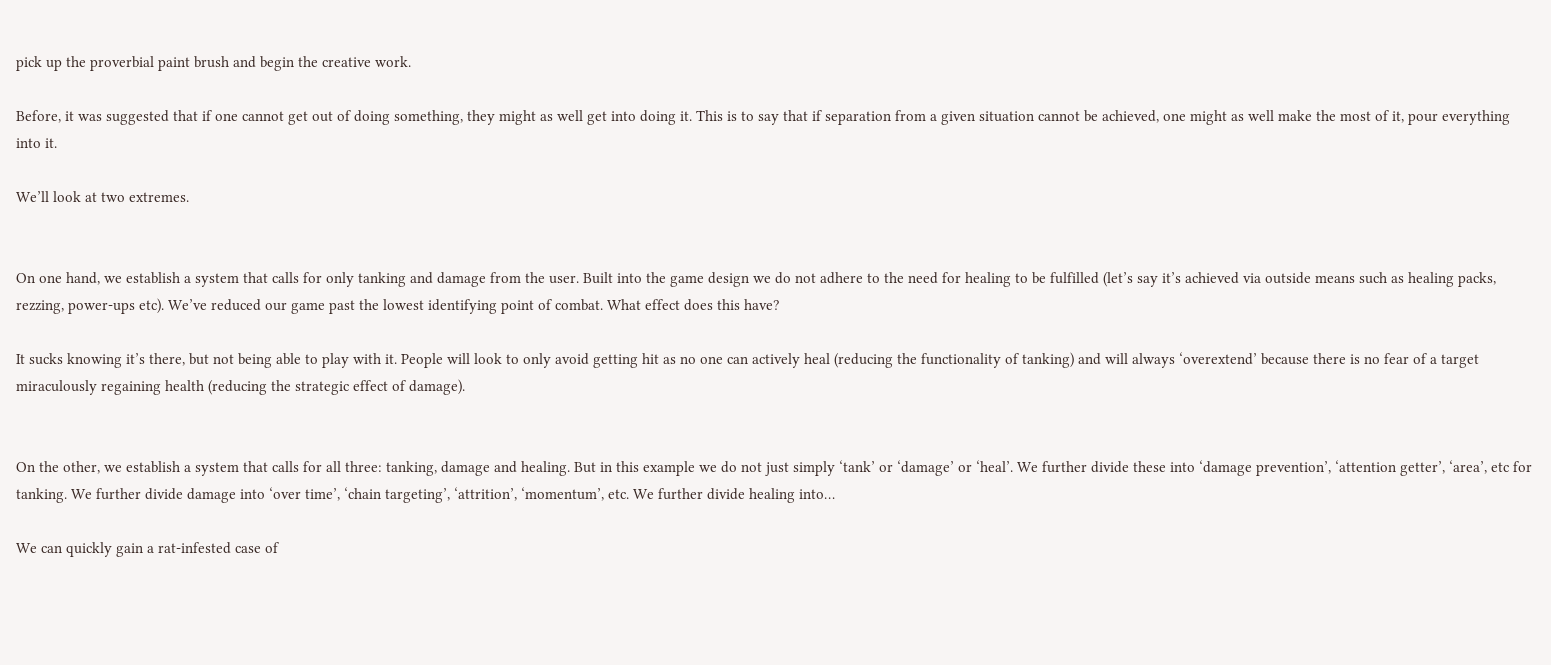pick up the proverbial paint brush and begin the creative work.

Before, it was suggested that if one cannot get out of doing something, they might as well get into doing it. This is to say that if separation from a given situation cannot be achieved, one might as well make the most of it, pour everything into it.

We’ll look at two extremes.


On one hand, we establish a system that calls for only tanking and damage from the user. Built into the game design we do not adhere to the need for healing to be fulfilled (let’s say it’s achieved via outside means such as healing packs, rezzing, power-ups etc). We’ve reduced our game past the lowest identifying point of combat. What effect does this have?

It sucks knowing it’s there, but not being able to play with it. People will look to only avoid getting hit as no one can actively heal (reducing the functionality of tanking) and will always ‘overextend’ because there is no fear of a target miraculously regaining health (reducing the strategic effect of damage).


On the other, we establish a system that calls for all three: tanking, damage and healing. But in this example we do not just simply ‘tank’ or ‘damage’ or ‘heal’. We further divide these into ‘damage prevention’, ‘attention getter’, ‘area’, etc for tanking. We further divide damage into ‘over time’, ‘chain targeting’, ‘attrition’, ‘momentum’, etc. We further divide healing into…

We can quickly gain a rat-infested case of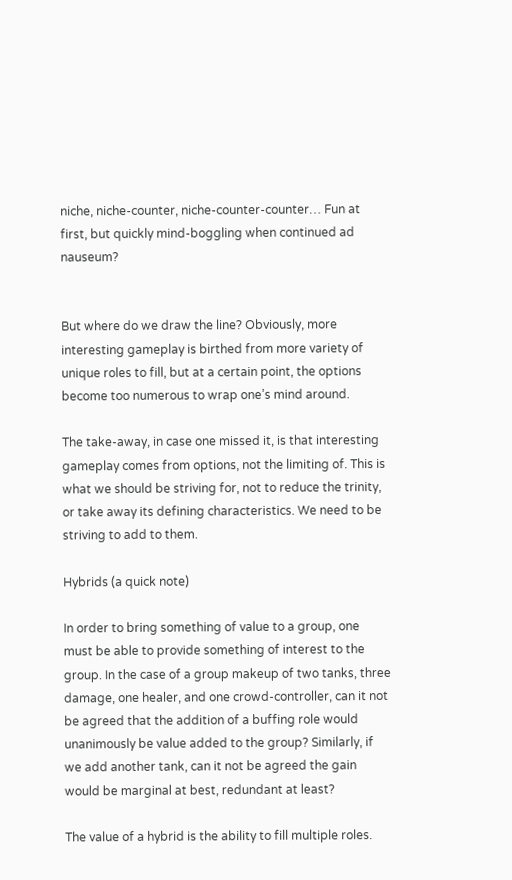niche, niche-counter, niche-counter-counter… Fun at first, but quickly mind-boggling when continued ad nauseum?


But where do we draw the line? Obviously, more interesting gameplay is birthed from more variety of unique roles to fill, but at a certain point, the options become too numerous to wrap one’s mind around.

The take-away, in case one missed it, is that interesting gameplay comes from options, not the limiting of. This is what we should be striving for, not to reduce the trinity, or take away its defining characteristics. We need to be striving to add to them.

Hybrids (a quick note)

In order to bring something of value to a group, one must be able to provide something of interest to the group. In the case of a group makeup of two tanks, three damage, one healer, and one crowd-controller, can it not be agreed that the addition of a buffing role would unanimously be value added to the group? Similarly, if we add another tank, can it not be agreed the gain would be marginal at best, redundant at least?

The value of a hybrid is the ability to fill multiple roles.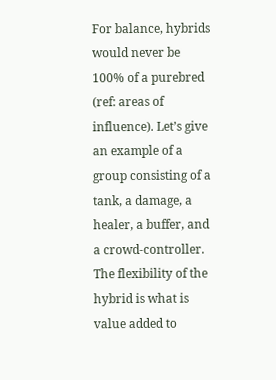For balance, hybrids would never be 100% of a purebred (ref: areas of influence). Let’s give an example of a group consisting of a tank, a damage, a healer, a buffer, and a crowd-controller. The flexibility of the hybrid is what is value added to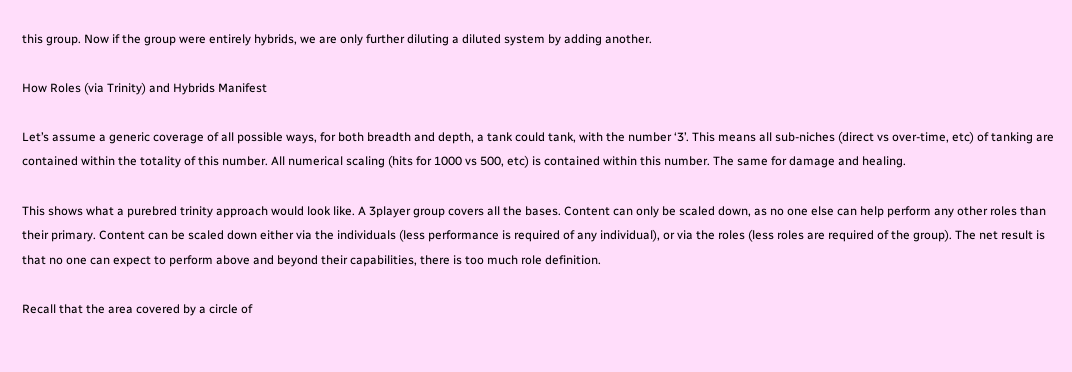this group. Now if the group were entirely hybrids, we are only further diluting a diluted system by adding another.

How Roles (via Trinity) and Hybrids Manifest

Let’s assume a generic coverage of all possible ways, for both breadth and depth, a tank could tank, with the number ‘3’. This means all sub-niches (direct vs over-time, etc) of tanking are contained within the totality of this number. All numerical scaling (hits for 1000 vs 500, etc) is contained within this number. The same for damage and healing.

This shows what a purebred trinity approach would look like. A 3player group covers all the bases. Content can only be scaled down, as no one else can help perform any other roles than their primary. Content can be scaled down either via the individuals (less performance is required of any individual), or via the roles (less roles are required of the group). The net result is that no one can expect to perform above and beyond their capabilities, there is too much role definition.

Recall that the area covered by a circle of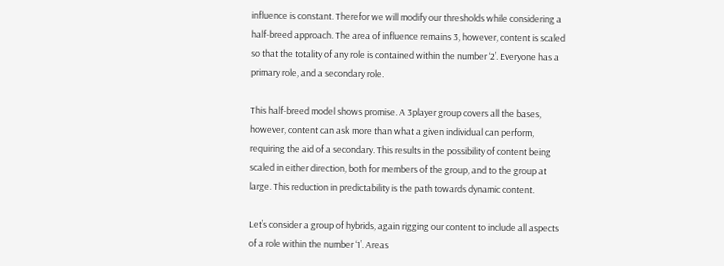influence is constant. Therefor we will modify our thresholds while considering a half-breed approach. The area of influence remains 3, however, content is scaled so that the totality of any role is contained within the number ‘2’. Everyone has a primary role, and a secondary role.

This half-breed model shows promise. A 3player group covers all the bases, however, content can ask more than what a given individual can perform, requiring the aid of a secondary. This results in the possibility of content being scaled in either direction, both for members of the group, and to the group at large. This reduction in predictability is the path towards dynamic content.

Let’s consider a group of hybrids, again rigging our content to include all aspects of a role within the number ‘1’. Areas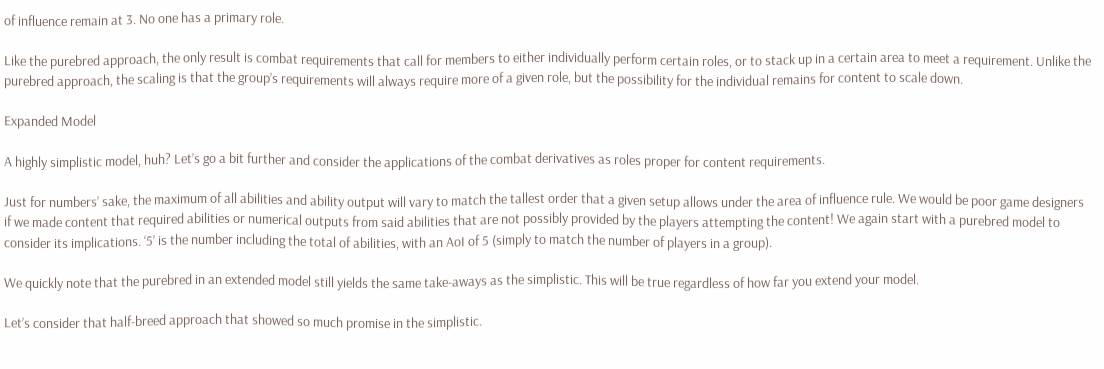of influence remain at 3. No one has a primary role.

Like the purebred approach, the only result is combat requirements that call for members to either individually perform certain roles, or to stack up in a certain area to meet a requirement. Unlike the purebred approach, the scaling is that the group’s requirements will always require more of a given role, but the possibility for the individual remains for content to scale down.

Expanded Model

A highly simplistic model, huh? Let’s go a bit further and consider the applications of the combat derivatives as roles proper for content requirements.

Just for numbers’ sake, the maximum of all abilities and ability output will vary to match the tallest order that a given setup allows under the area of influence rule. We would be poor game designers if we made content that required abilities or numerical outputs from said abilities that are not possibly provided by the players attempting the content! We again start with a purebred model to consider its implications. ‘5’ is the number including the total of abilities, with an AoI of 5 (simply to match the number of players in a group).

We quickly note that the purebred in an extended model still yields the same take-aways as the simplistic. This will be true regardless of how far you extend your model.

Let’s consider that half-breed approach that showed so much promise in the simplistic.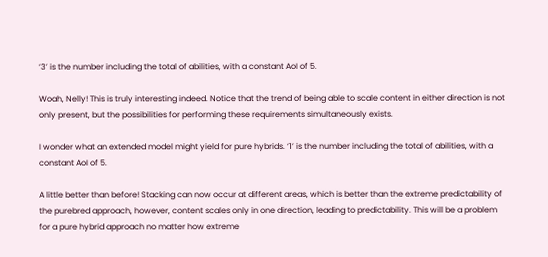‘3’ is the number including the total of abilities, with a constant AoI of 5.

Woah, Nelly! This is truly interesting indeed. Notice that the trend of being able to scale content in either direction is not only present, but the possibilities for performing these requirements simultaneously exists.

I wonder what an extended model might yield for pure hybrids. ‘1’ is the number including the total of abilities, with a constant AoI of 5.

A little better than before! Stacking can now occur at different areas, which is better than the extreme predictability of the purebred approach, however, content scales only in one direction, leading to predictability. This will be a problem for a pure hybrid approach no matter how extreme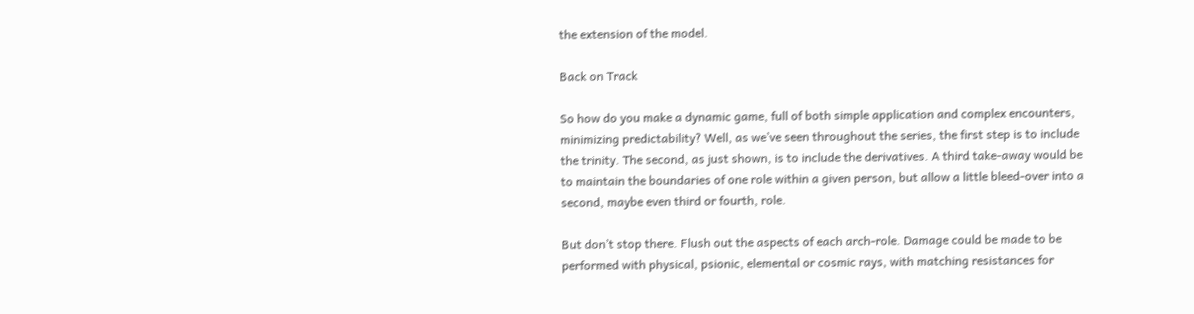the extension of the model.

Back on Track

So how do you make a dynamic game, full of both simple application and complex encounters, minimizing predictability? Well, as we’ve seen throughout the series, the first step is to include the trinity. The second, as just shown, is to include the derivatives. A third take-away would be to maintain the boundaries of one role within a given person, but allow a little bleed-over into a second, maybe even third or fourth, role.

But don’t stop there. Flush out the aspects of each arch-role. Damage could be made to be performed with physical, psionic, elemental or cosmic rays, with matching resistances for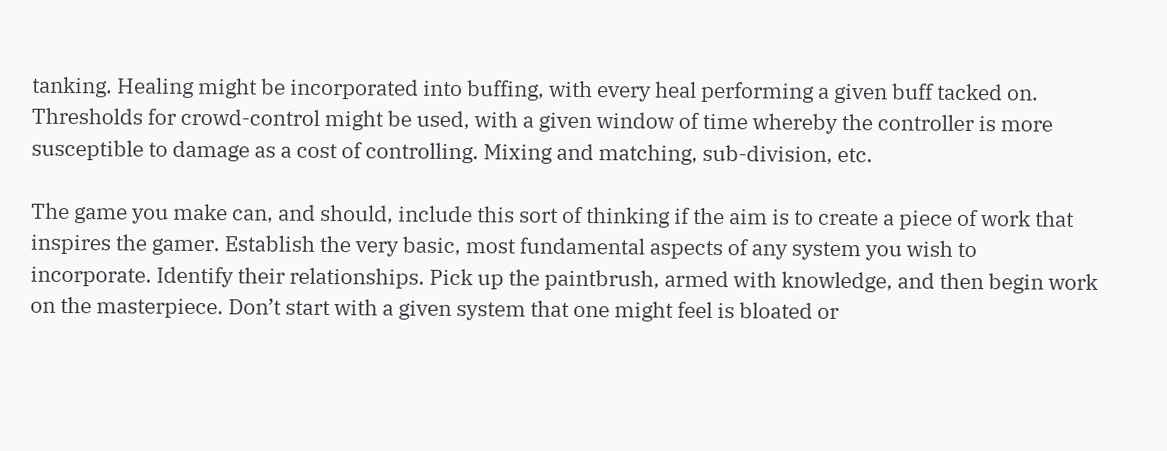tanking. Healing might be incorporated into buffing, with every heal performing a given buff tacked on. Thresholds for crowd-control might be used, with a given window of time whereby the controller is more susceptible to damage as a cost of controlling. Mixing and matching, sub-division, etc.

The game you make can, and should, include this sort of thinking if the aim is to create a piece of work that inspires the gamer. Establish the very basic, most fundamental aspects of any system you wish to incorporate. Identify their relationships. Pick up the paintbrush, armed with knowledge, and then begin work on the masterpiece. Don’t start with a given system that one might feel is bloated or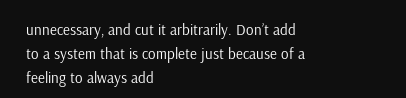unnecessary, and cut it arbitrarily. Don’t add to a system that is complete just because of a feeling to always add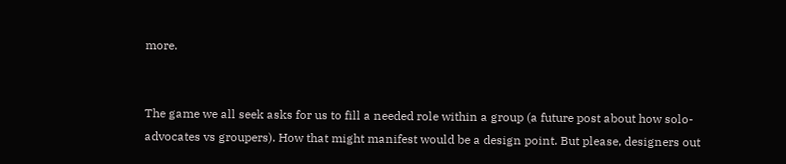more.


The game we all seek asks for us to fill a needed role within a group (a future post about how solo-advocates vs groupers). How that might manifest would be a design point. But please, designers out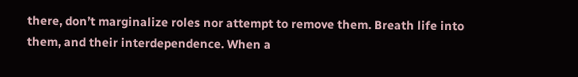there, don’t marginalize roles nor attempt to remove them. Breath life into them, and their interdependence. When a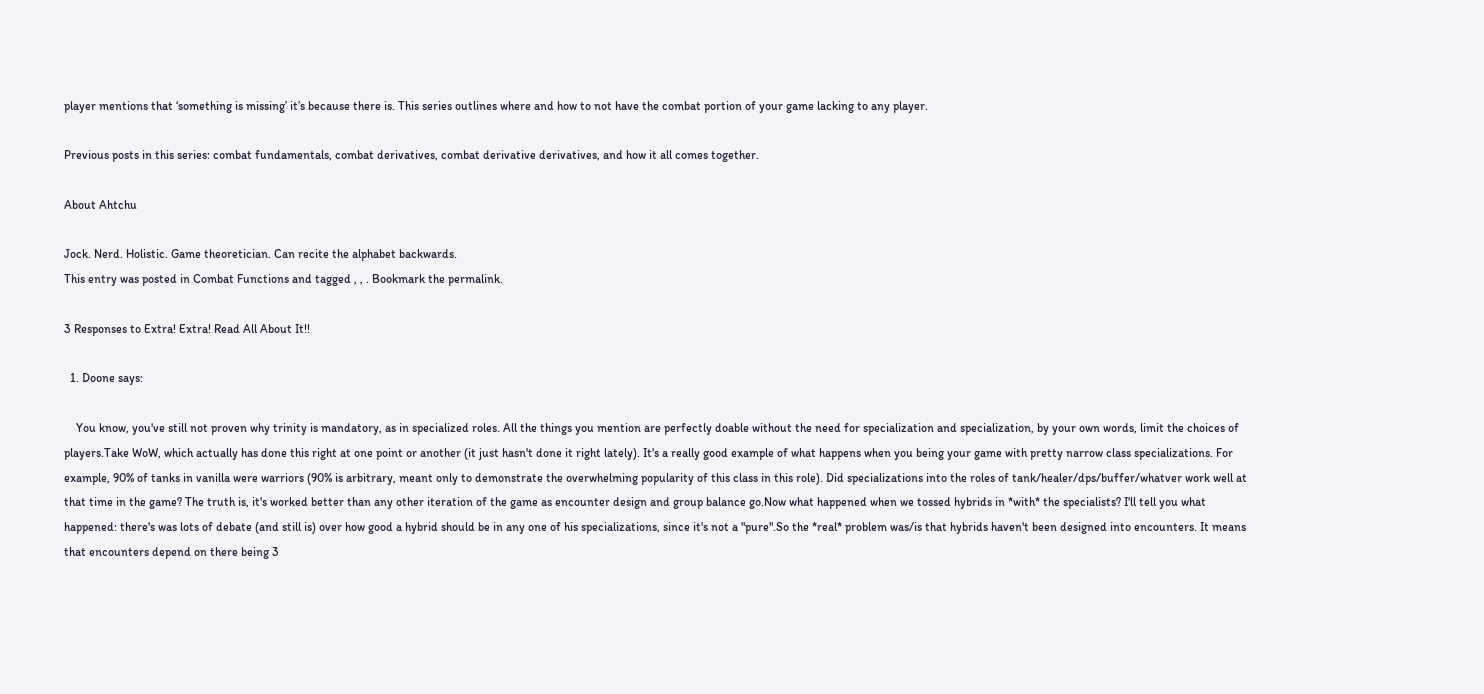player mentions that ‘something is missing’ it’s because there is. This series outlines where and how to not have the combat portion of your game lacking to any player.

Previous posts in this series: combat fundamentals, combat derivatives, combat derivative derivatives, and how it all comes together.

About Ahtchu

Jock. Nerd. Holistic. Game theoretician. Can recite the alphabet backwards.
This entry was posted in Combat Functions and tagged , , . Bookmark the permalink.

3 Responses to Extra! Extra! Read All About It!!

  1. Doone says:

    You know, you've still not proven why trinity is mandatory, as in specialized roles. All the things you mention are perfectly doable without the need for specialization and specialization, by your own words, limit the choices of players.Take WoW, which actually has done this right at one point or another (it just hasn't done it right lately). It's a really good example of what happens when you being your game with pretty narrow class specializations. For example, 90% of tanks in vanilla were warriors (90% is arbitrary, meant only to demonstrate the overwhelming popularity of this class in this role). Did specializations into the roles of tank/healer/dps/buffer/whatver work well at that time in the game? The truth is, it's worked better than any other iteration of the game as encounter design and group balance go.Now what happened when we tossed hybrids in *with* the specialists? I'll tell you what happened: there's was lots of debate (and still is) over how good a hybrid should be in any one of his specializations, since it's not a "pure".So the *real* problem was/is that hybrids haven't been designed into encounters. It means that encounters depend on there being 3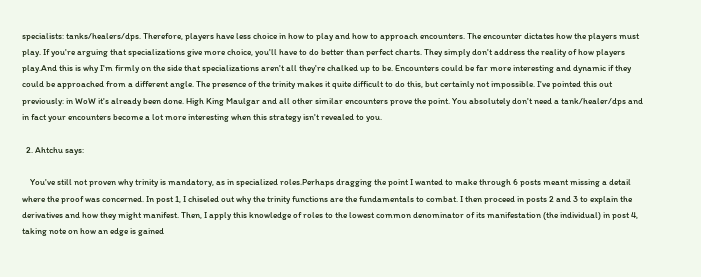specialists: tanks/healers/dps. Therefore, players have less choice in how to play and how to approach encounters. The encounter dictates how the players must play. If you're arguing that specializations give more choice, you'll have to do better than perfect charts. They simply don't address the reality of how players play.And this is why I'm firmly on the side that specializations aren't all they're chalked up to be. Encounters could be far more interesting and dynamic if they could be approached from a different angle. The presence of the trinity makes it quite difficult to do this, but certainly not impossible. I've pointed this out previously: in WoW it's already been done. High King Maulgar and all other similar encounters prove the point. You absolutely don't need a tank/healer/dps and in fact your encounters become a lot more interesting when this strategy isn't revealed to you.

  2. Ahtchu says:

    You've still not proven why trinity is mandatory, as in specialized roles.Perhaps dragging the point I wanted to make through 6 posts meant missing a detail where the proof was concerned. In post 1, I chiseled out why the trinity functions are the fundamentals to combat. I then proceed in posts 2 and 3 to explain the derivatives and how they might manifest. Then, I apply this knowledge of roles to the lowest common denominator of its manifestation (the individual) in post 4, taking note on how an edge is gained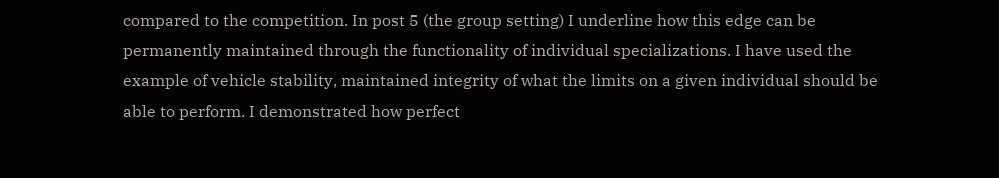compared to the competition. In post 5 (the group setting) I underline how this edge can be permanently maintained through the functionality of individual specializations. I have used the example of vehicle stability, maintained integrity of what the limits on a given individual should be able to perform. I demonstrated how perfect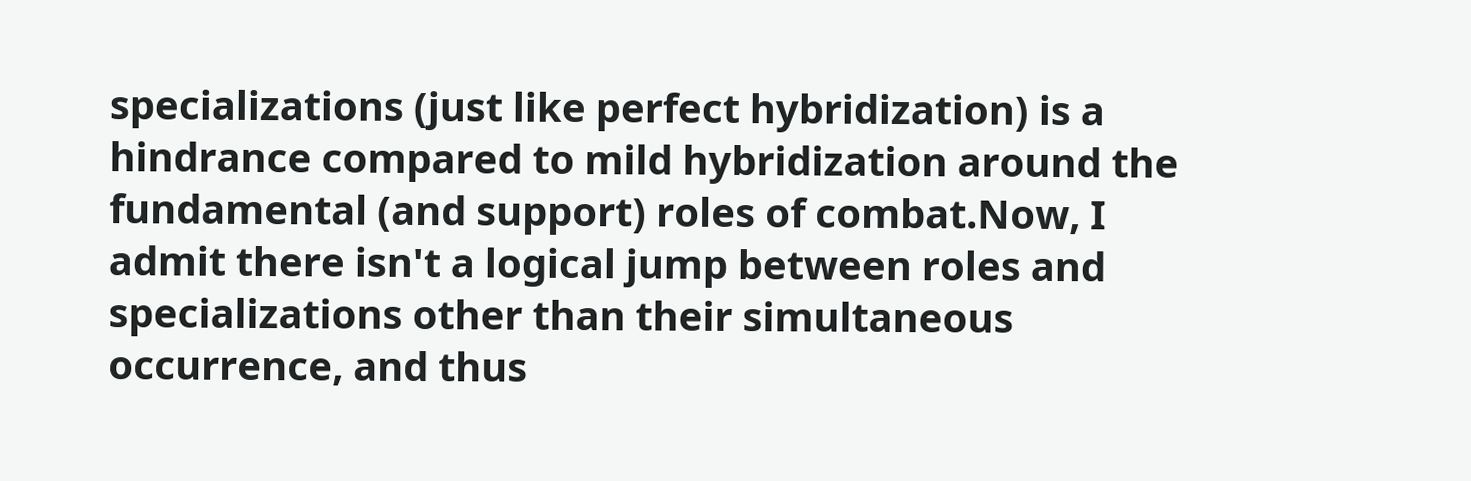specializations (just like perfect hybridization) is a hindrance compared to mild hybridization around the fundamental (and support) roles of combat.Now, I admit there isn't a logical jump between roles and specializations other than their simultaneous occurrence, and thus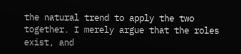the natural trend to apply the two together. I merely argue that the roles exist, and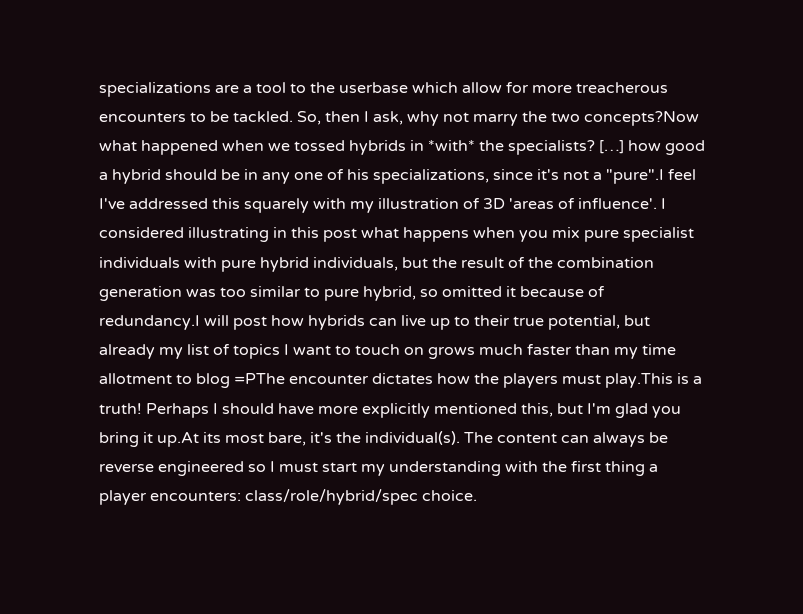specializations are a tool to the userbase which allow for more treacherous encounters to be tackled. So, then I ask, why not marry the two concepts?Now what happened when we tossed hybrids in *with* the specialists? […] how good a hybrid should be in any one of his specializations, since it's not a "pure".I feel I've addressed this squarely with my illustration of 3D 'areas of influence'. I considered illustrating in this post what happens when you mix pure specialist individuals with pure hybrid individuals, but the result of the combination generation was too similar to pure hybrid, so omitted it because of redundancy.I will post how hybrids can live up to their true potential, but already my list of topics I want to touch on grows much faster than my time allotment to blog =PThe encounter dictates how the players must play.This is a truth! Perhaps I should have more explicitly mentioned this, but I'm glad you bring it up.At its most bare, it's the individual(s). The content can always be reverse engineered so I must start my understanding with the first thing a player encounters: class/role/hybrid/spec choice.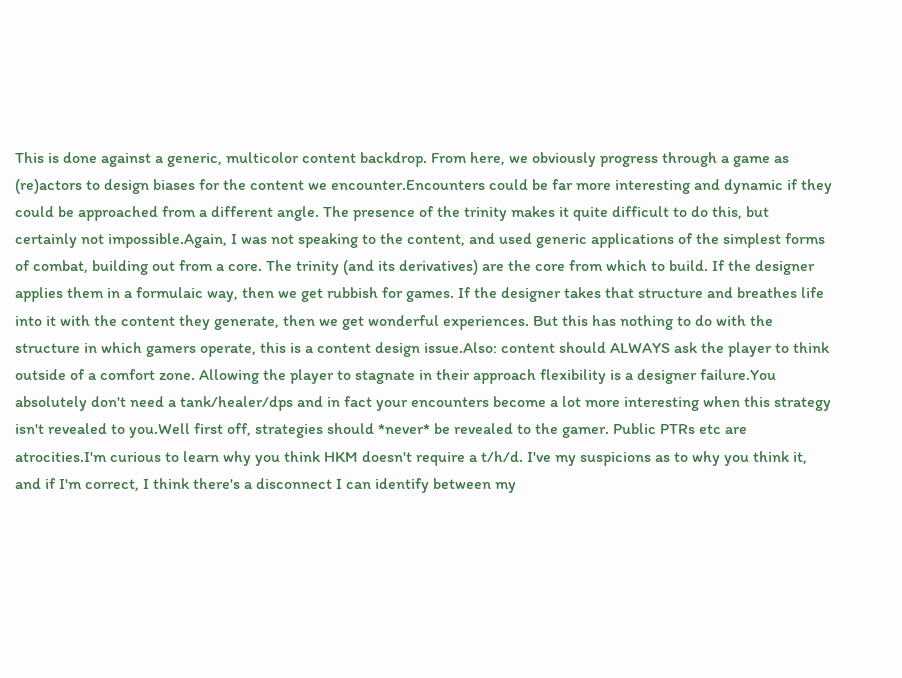This is done against a generic, multicolor content backdrop. From here, we obviously progress through a game as (re)actors to design biases for the content we encounter.Encounters could be far more interesting and dynamic if they could be approached from a different angle. The presence of the trinity makes it quite difficult to do this, but certainly not impossible.Again, I was not speaking to the content, and used generic applications of the simplest forms of combat, building out from a core. The trinity (and its derivatives) are the core from which to build. If the designer applies them in a formulaic way, then we get rubbish for games. If the designer takes that structure and breathes life into it with the content they generate, then we get wonderful experiences. But this has nothing to do with the structure in which gamers operate, this is a content design issue.Also: content should ALWAYS ask the player to think outside of a comfort zone. Allowing the player to stagnate in their approach flexibility is a designer failure.You absolutely don't need a tank/healer/dps and in fact your encounters become a lot more interesting when this strategy isn't revealed to you.Well first off, strategies should *never* be revealed to the gamer. Public PTRs etc are atrocities.I'm curious to learn why you think HKM doesn't require a t/h/d. I've my suspicions as to why you think it, and if I'm correct, I think there's a disconnect I can identify between my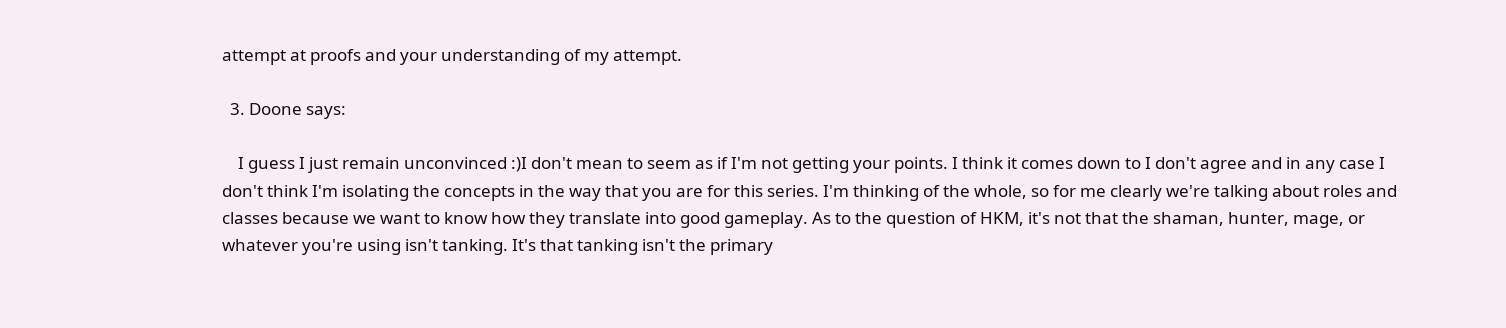attempt at proofs and your understanding of my attempt.

  3. Doone says:

    I guess I just remain unconvinced :)I don't mean to seem as if I'm not getting your points. I think it comes down to I don't agree and in any case I don't think I'm isolating the concepts in the way that you are for this series. I'm thinking of the whole, so for me clearly we're talking about roles and classes because we want to know how they translate into good gameplay. As to the question of HKM, it's not that the shaman, hunter, mage, or whatever you're using isn't tanking. It's that tanking isn't the primary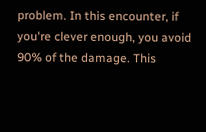problem. In this encounter, if you're clever enough, you avoid 90% of the damage. This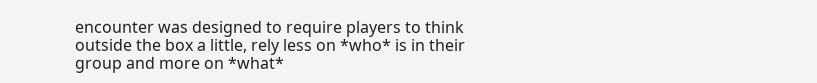encounter was designed to require players to think outside the box a little, rely less on *who* is in their group and more on *what*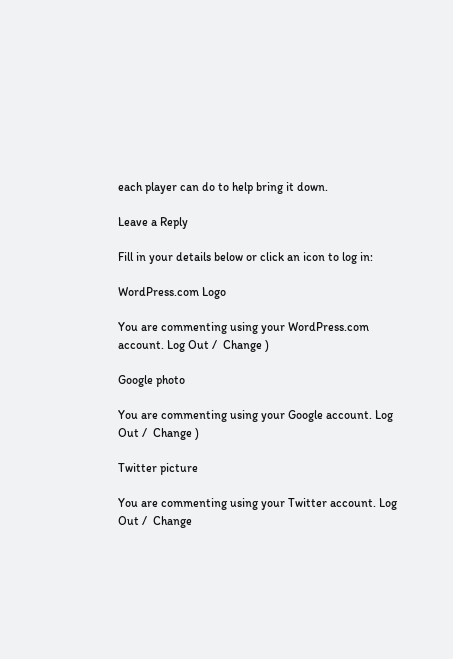each player can do to help bring it down.

Leave a Reply

Fill in your details below or click an icon to log in:

WordPress.com Logo

You are commenting using your WordPress.com account. Log Out /  Change )

Google photo

You are commenting using your Google account. Log Out /  Change )

Twitter picture

You are commenting using your Twitter account. Log Out /  Change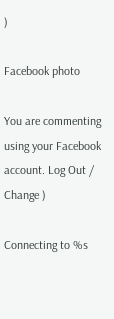)

Facebook photo

You are commenting using your Facebook account. Log Out /  Change )

Connecting to %s